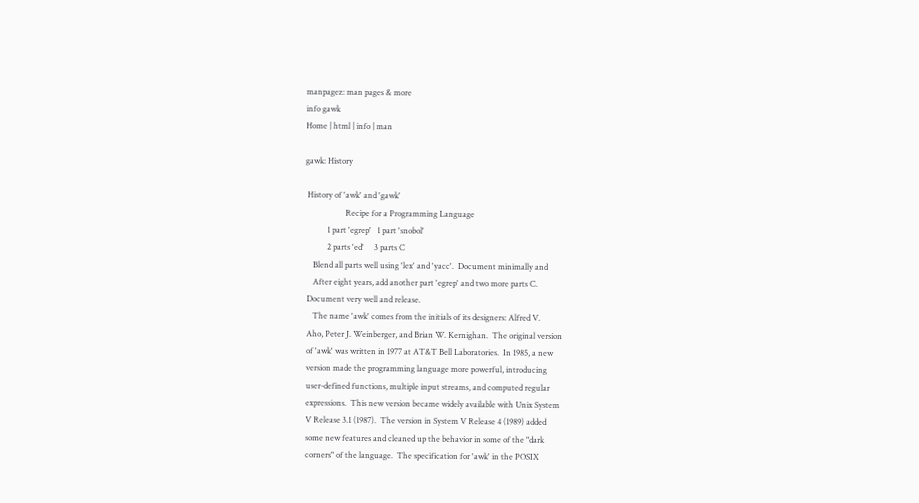manpagez: man pages & more
info gawk
Home | html | info | man

gawk: History

 History of 'awk' and 'gawk'
                    Recipe for a Programming Language
           1 part 'egrep'   1 part 'snobol'
           2 parts 'ed'     3 parts C
    Blend all parts well using 'lex' and 'yacc'.  Document minimally and
    After eight years, add another part 'egrep' and two more parts C.
 Document very well and release.
    The name 'awk' comes from the initials of its designers: Alfred V.
 Aho, Peter J. Weinberger, and Brian W. Kernighan.  The original version
 of 'awk' was written in 1977 at AT&T Bell Laboratories.  In 1985, a new
 version made the programming language more powerful, introducing
 user-defined functions, multiple input streams, and computed regular
 expressions.  This new version became widely available with Unix System
 V Release 3.1 (1987).  The version in System V Release 4 (1989) added
 some new features and cleaned up the behavior in some of the "dark
 corners" of the language.  The specification for 'awk' in the POSIX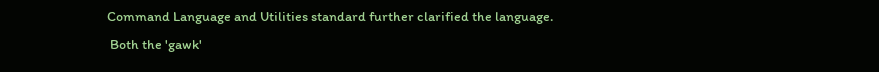Command Language and Utilities standard further clarified the language.
 Both the 'gawk'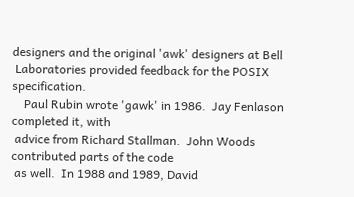designers and the original 'awk' designers at Bell
 Laboratories provided feedback for the POSIX specification.
    Paul Rubin wrote 'gawk' in 1986.  Jay Fenlason completed it, with
 advice from Richard Stallman.  John Woods contributed parts of the code
 as well.  In 1988 and 1989, David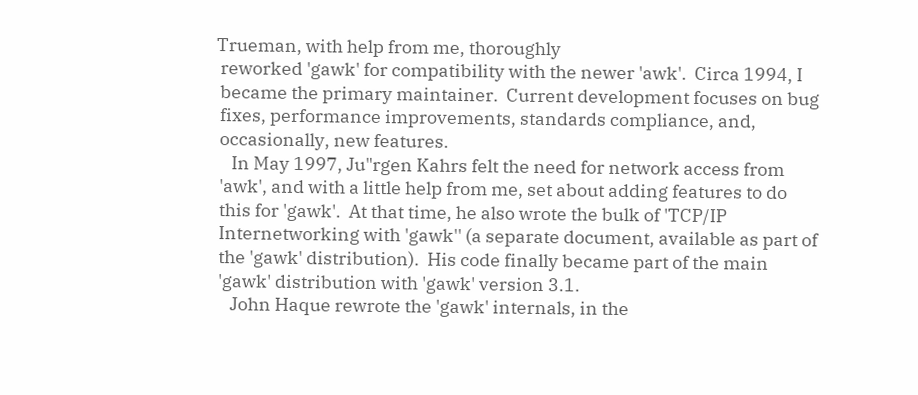Trueman, with help from me, thoroughly
 reworked 'gawk' for compatibility with the newer 'awk'.  Circa 1994, I
 became the primary maintainer.  Current development focuses on bug
 fixes, performance improvements, standards compliance, and,
 occasionally, new features.
    In May 1997, Ju"rgen Kahrs felt the need for network access from
 'awk', and with a little help from me, set about adding features to do
 this for 'gawk'.  At that time, he also wrote the bulk of 'TCP/IP
 Internetworking with 'gawk'' (a separate document, available as part of
 the 'gawk' distribution).  His code finally became part of the main
 'gawk' distribution with 'gawk' version 3.1.
    John Haque rewrote the 'gawk' internals, in the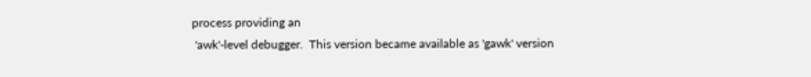process providing an
 'awk'-level debugger.  This version became available as 'gawk' version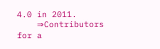4.0 in 2011.
    ⇒Contributors for a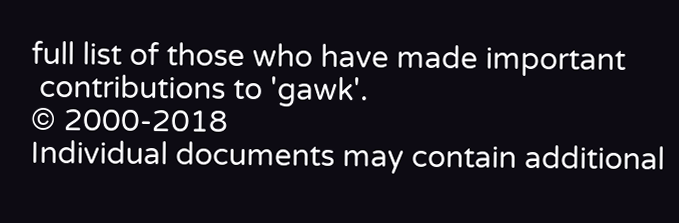full list of those who have made important
 contributions to 'gawk'.
© 2000-2018
Individual documents may contain additional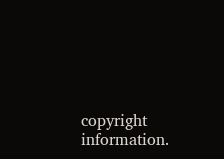copyright information.